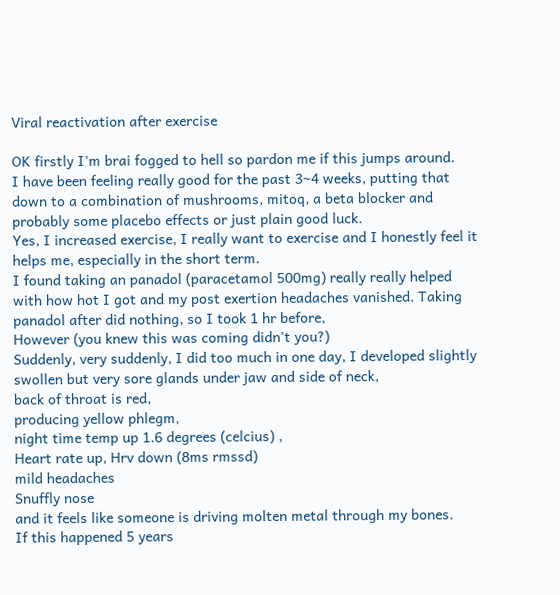Viral reactivation after exercise

OK firstly I'm brai fogged to hell so pardon me if this jumps around.
I have been feeling really good for the past 3~4 weeks, putting that down to a combination of mushrooms, mitoq, a beta blocker and probably some placebo effects or just plain good luck.
Yes, I increased exercise, I really want to exercise and I honestly feel it helps me, especially in the short term.
I found taking an panadol (paracetamol 500mg) really really helped with how hot I got and my post exertion headaches vanished. Taking panadol after did nothing, so I took 1 hr before,
However (you knew this was coming didn't you?)
Suddenly, very suddenly, I did too much in one day, I developed slightly swollen but very sore glands under jaw and side of neck,
back of throat is red,
producing yellow phlegm,
night time temp up 1.6 degrees (celcius) ,
Heart rate up, Hrv down (8ms rmssd)
mild headaches
Snuffly nose
and it feels like someone is driving molten metal through my bones.
If this happened 5 years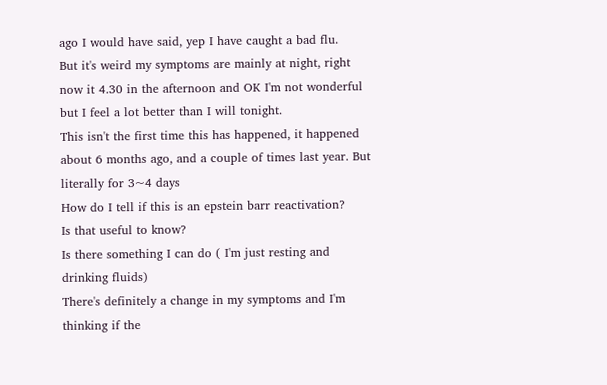ago I would have said, yep I have caught a bad flu.
But it's weird my symptoms are mainly at night, right now it 4.30 in the afternoon and OK I'm not wonderful but I feel a lot better than I will tonight.
This isn't the first time this has happened, it happened about 6 months ago, and a couple of times last year. But literally for 3~4 days
How do I tell if this is an epstein barr reactivation?
Is that useful to know?
Is there something I can do ( I'm just resting and drinking fluids)
There's definitely a change in my symptoms and I'm thinking if the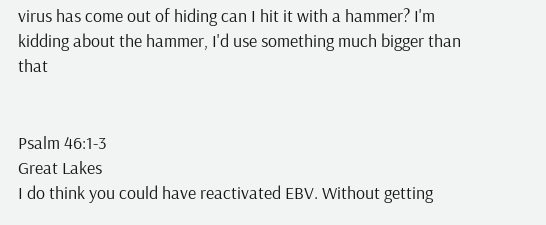virus has come out of hiding can I hit it with a hammer? I'm kidding about the hammer, I'd use something much bigger than that


Psalm 46:1-3
Great Lakes
I do think you could have reactivated EBV. Without getting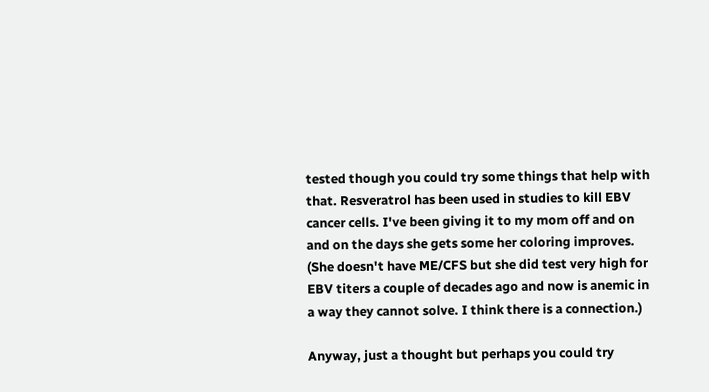tested though you could try some things that help with that. Resveratrol has been used in studies to kill EBV cancer cells. I've been giving it to my mom off and on and on the days she gets some her coloring improves. (She doesn't have ME/CFS but she did test very high for EBV titers a couple of decades ago and now is anemic in a way they cannot solve. I think there is a connection.)

Anyway, just a thought but perhaps you could try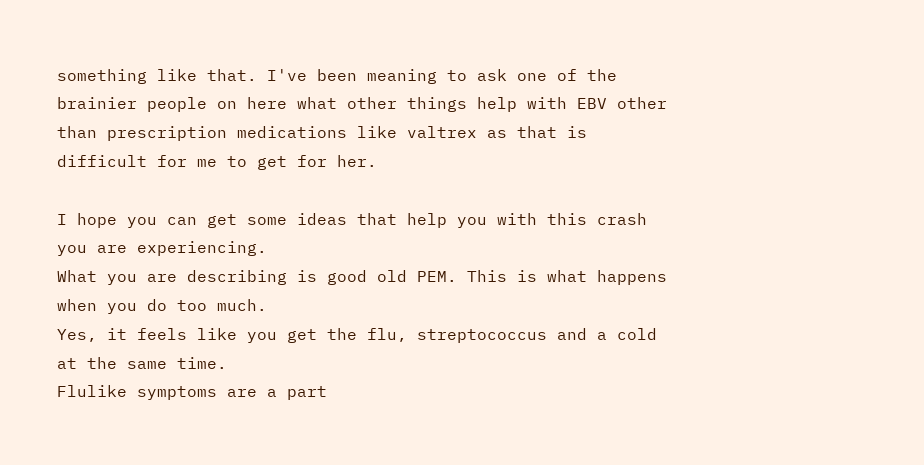something like that. I've been meaning to ask one of the brainier people on here what other things help with EBV other than prescription medications like valtrex as that is difficult for me to get for her.

I hope you can get some ideas that help you with this crash you are experiencing.
What you are describing is good old PEM. This is what happens when you do too much.
Yes, it feels like you get the flu, streptococcus and a cold at the same time.
Flulike symptoms are a part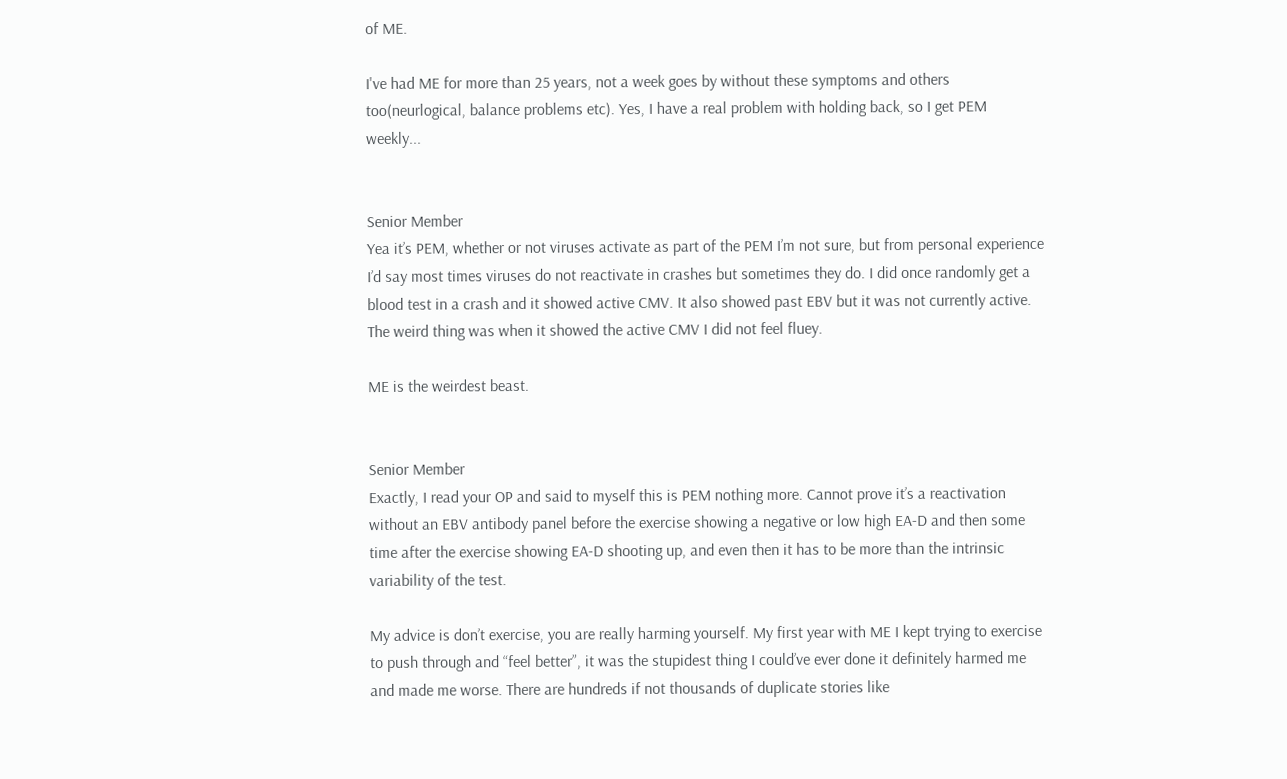of ME.

I've had ME for more than 25 years, not a week goes by without these symptoms and others too(neurlogical, balance problems etc). Yes, I have a real problem with holding back, so I get PEM weekly...


Senior Member
Yea it’s PEM, whether or not viruses activate as part of the PEM I’m not sure, but from personal experience I’d say most times viruses do not reactivate in crashes but sometimes they do. I did once randomly get a blood test in a crash and it showed active CMV. It also showed past EBV but it was not currently active. The weird thing was when it showed the active CMV I did not feel fluey.

ME is the weirdest beast.


Senior Member
Exactly, I read your OP and said to myself this is PEM nothing more. Cannot prove it’s a reactivation without an EBV antibody panel before the exercise showing a negative or low high EA-D and then some time after the exercise showing EA-D shooting up, and even then it has to be more than the intrinsic variability of the test.

My advice is don’t exercise, you are really harming yourself. My first year with ME I kept trying to exercise to push through and “feel better”, it was the stupidest thing I could’ve ever done it definitely harmed me and made me worse. There are hundreds if not thousands of duplicate stories like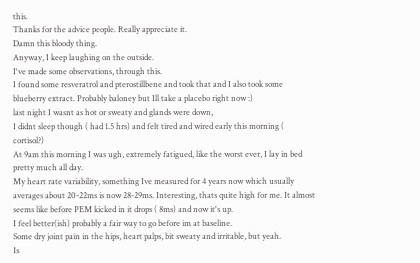this.
Thanks for the advice people. Really appreciate it.
Damn this bloody thing.
Anyway, I keep laughing on the outside.
I've made some observations, through this.
I found some resveratrol and pterostillbene and took that and I also took some blueberry extract. Probably baloney but Ill take a placebo right now :)
last night I wasnt as hot or sweaty and glands were down,
I didnt sleep though ( had 1.5 hrs) and felt tired and wired early this morning ( cortisol?)
At 9am this morning I was ugh, extremely fatigued, like the worst ever, I lay in bed pretty much all day.
My heart rate variability, something Ive measured for 4 years now which usually averages about 20-22ms is now 28-29ms. Interesting, thats quite high for me. It almost seems like before PEM kicked in it drops ( 8ms) and now it's up.
I feel better(ish) probably a fair way to go before im at baseline.
Some dry joint pain in the hips, heart palps, bit sweaty and irritable, but yeah.
Is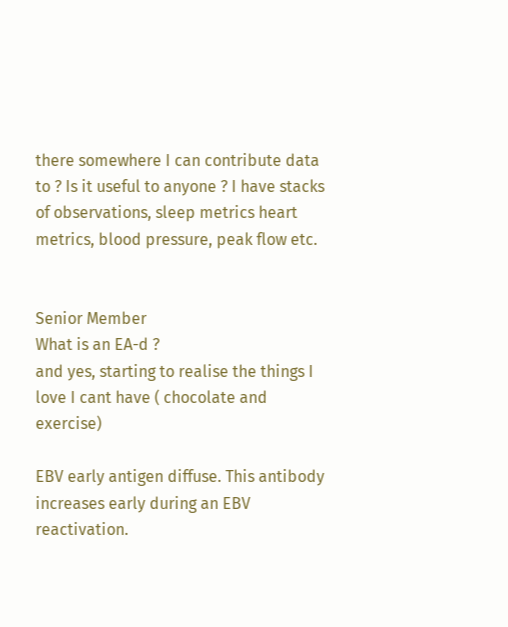there somewhere I can contribute data to ? Is it useful to anyone ? I have stacks of observations, sleep metrics heart metrics, blood pressure, peak flow etc.


Senior Member
What is an EA-d ?
and yes, starting to realise the things I love I cant have ( chocolate and exercise)

EBV early antigen diffuse. This antibody increases early during an EBV reactivation.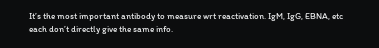It’s the most important antibody to measure wrt reactivation. IgM, IgG, EBNA, etc each don’t directly give the same info.